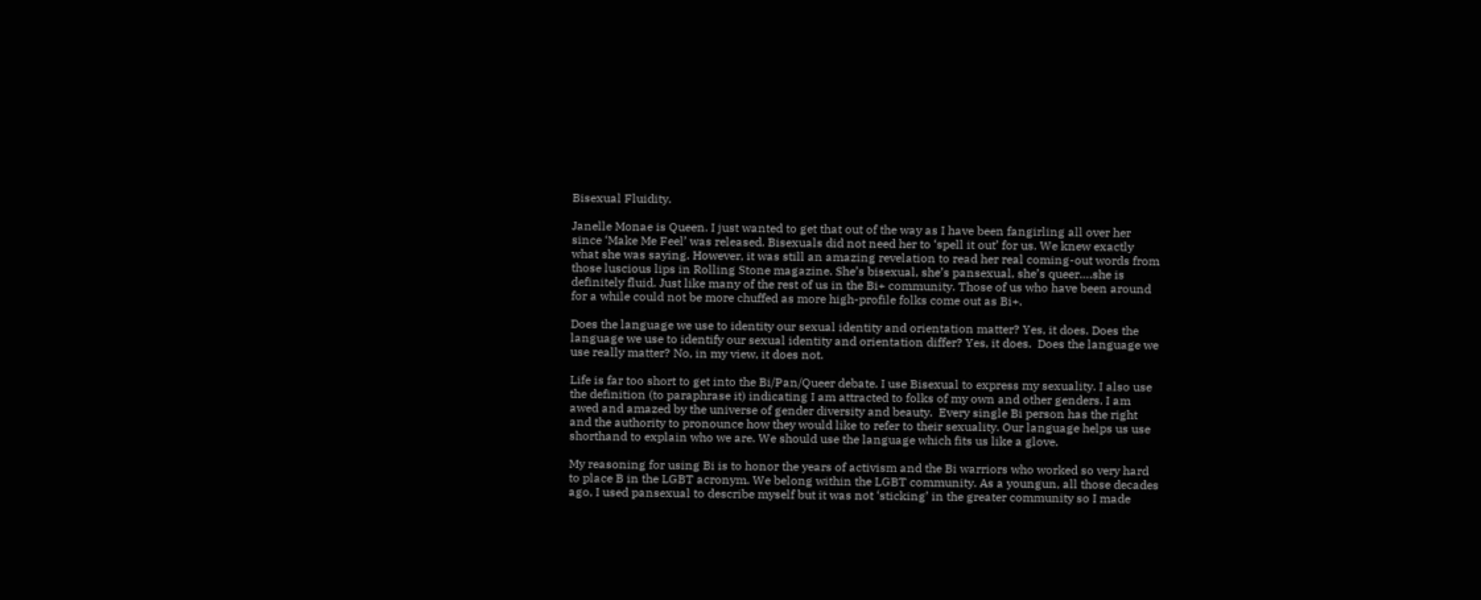Bisexual Fluidity.

Janelle Monae is Queen. I just wanted to get that out of the way as I have been fangirling all over her since ‘Make Me Feel’ was released. Bisexuals did not need her to ‘spell it out’ for us. We knew exactly what she was saying. However, it was still an amazing revelation to read her real coming-out words from those luscious lips in Rolling Stone magazine. She’s bisexual, she’s pansexual, she’s queer….she is definitely fluid. Just like many of the rest of us in the Bi+ community. Those of us who have been around for a while could not be more chuffed as more high-profile folks come out as Bi+.

Does the language we use to identity our sexual identity and orientation matter? Yes, it does. Does the language we use to identify our sexual identity and orientation differ? Yes, it does.  Does the language we use really matter? No, in my view, it does not.

Life is far too short to get into the Bi/Pan/Queer debate. I use Bisexual to express my sexuality. I also use the definition (to paraphrase it) indicating I am attracted to folks of my own and other genders. I am awed and amazed by the universe of gender diversity and beauty.  Every single Bi person has the right and the authority to pronounce how they would like to refer to their sexuality. Our language helps us use shorthand to explain who we are. We should use the language which fits us like a glove.

My reasoning for using Bi is to honor the years of activism and the Bi warriors who worked so very hard to place B in the LGBT acronym. We belong within the LGBT community. As a youngun, all those decades ago, I used pansexual to describe myself but it was not ‘sticking’ in the greater community so I made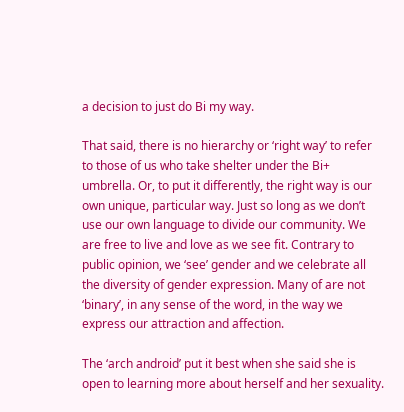a decision to just do Bi my way.

That said, there is no hierarchy or ‘right way’ to refer to those of us who take shelter under the Bi+ umbrella. Or, to put it differently, the right way is our own unique, particular way. Just so long as we don’t use our own language to divide our community. We are free to live and love as we see fit. Contrary to public opinion, we ‘see’ gender and we celebrate all the diversity of gender expression. Many of are not ‘binary’, in any sense of the word, in the way we express our attraction and affection.

The ‘arch android’ put it best when she said she is open to learning more about herself and her sexuality.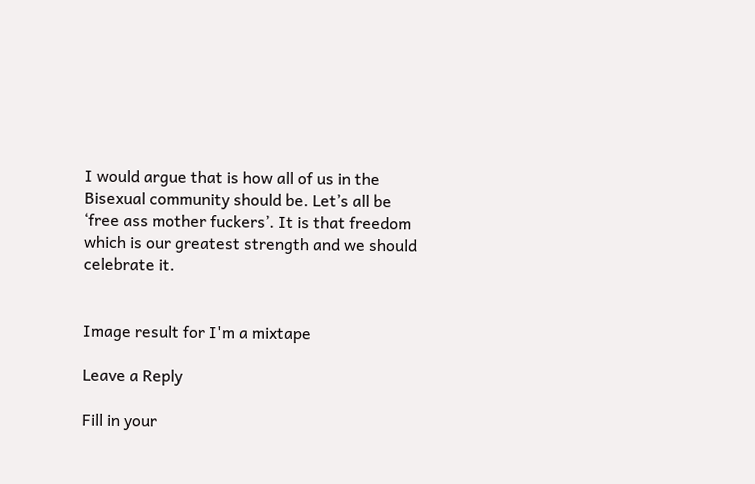I would argue that is how all of us in the Bisexual community should be. Let’s all be ‘free ass mother fuckers’. It is that freedom which is our greatest strength and we should celebrate it.


Image result for I'm a mixtape

Leave a Reply

Fill in your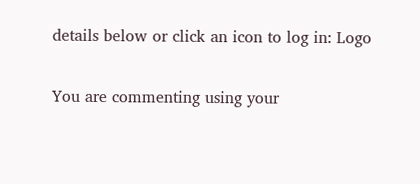details below or click an icon to log in: Logo

You are commenting using your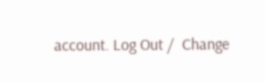account. Log Out /  Change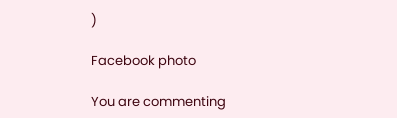)

Facebook photo

You are commenting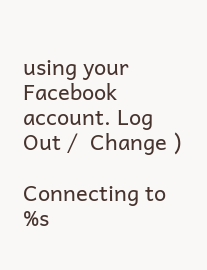using your Facebook account. Log Out /  Change )

Connecting to %s